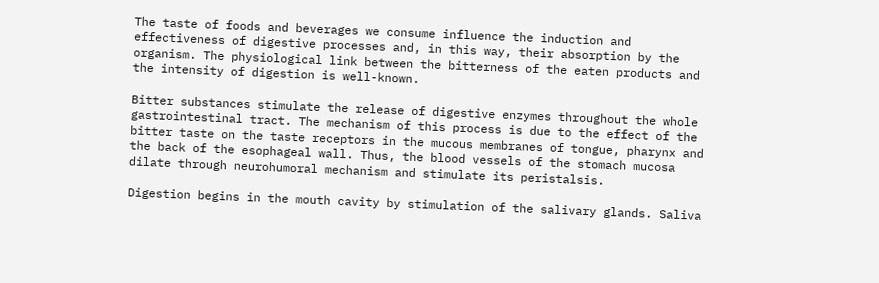The taste of foods and beverages we consume influence the induction and effectiveness of digestive processes and, in this way, their absorption by the organism. The physiological link between the bitterness of the eaten products and the intensity of digestion is well-known.

Bitter substances stimulate the release of digestive enzymes throughout the whole gastrointestinal tract. The mechanism of this process is due to the effect of the bitter taste on the taste receptors in the mucous membranes of tongue, pharynx and the back of the esophageal wall. Thus, the blood vessels of the stomach mucosa dilate through neurohumoral mechanism and stimulate its peristalsis.

Digestion begins in the mouth cavity by stimulation of the salivary glands. Saliva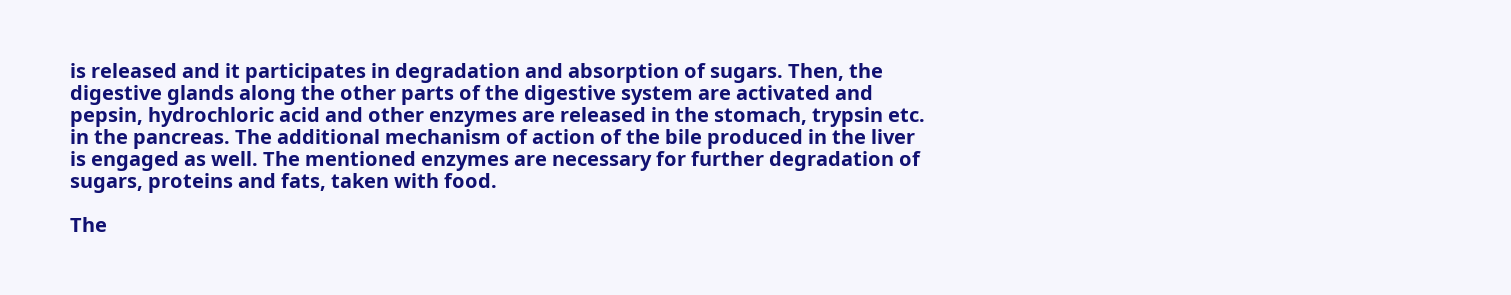is released and it participates in degradation and absorption of sugars. Then, the digestive glands along the other parts of the digestive system are activated and pepsin, hydrochloric acid and other enzymes are released in the stomach, trypsin etc. in the pancreas. The additional mechanism of action of the bile produced in the liver is engaged as well. The mentioned enzymes are necessary for further degradation of sugars, proteins and fats, taken with food.

The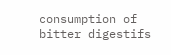consumption of bitter digestifs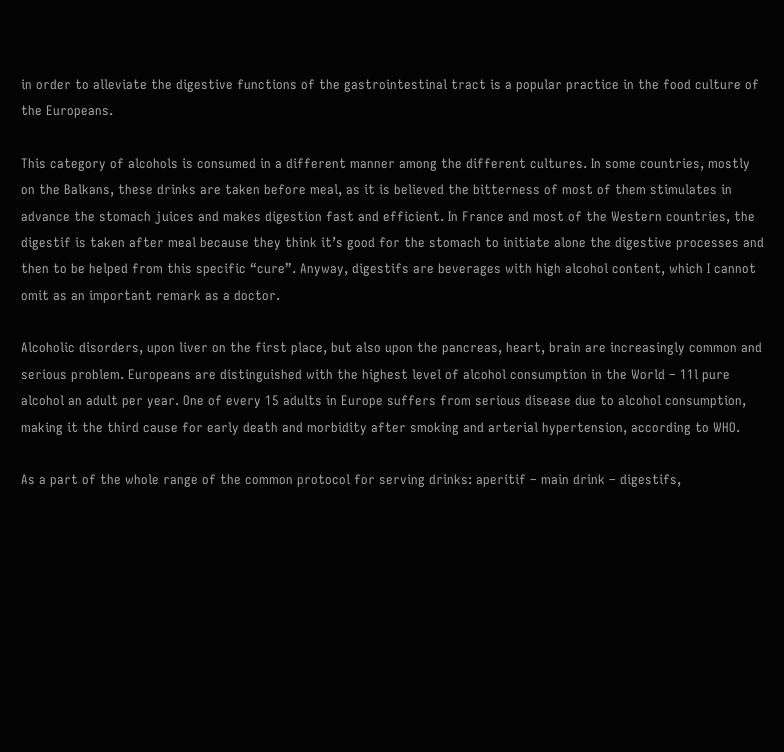in order to alleviate the digestive functions of the gastrointestinal tract is a popular practice in the food culture of the Europeans.

This category of alcohols is consumed in a different manner among the different cultures. In some countries, mostly on the Balkans, these drinks are taken before meal, as it is believed the bitterness of most of them stimulates in advance the stomach juices and makes digestion fast and efficient. In France and most of the Western countries, the digestif is taken after meal because they think it’s good for the stomach to initiate alone the digestive processes and then to be helped from this specific “cure”. Anyway, digestifs are beverages with high alcohol content, which I cannot omit as an important remark as a doctor.

Alcoholic disorders, upon liver on the first place, but also upon the pancreas, heart, brain are increasingly common and serious problem. Europeans are distinguished with the highest level of alcohol consumption in the World – 11l pure alcohol an adult per year. One of every 15 adults in Europe suffers from serious disease due to alcohol consumption, making it the third cause for early death and morbidity after smoking and arterial hypertension, according to WHO.

As a part of the whole range of the common protocol for serving drinks: aperitif – main drink – digestifs,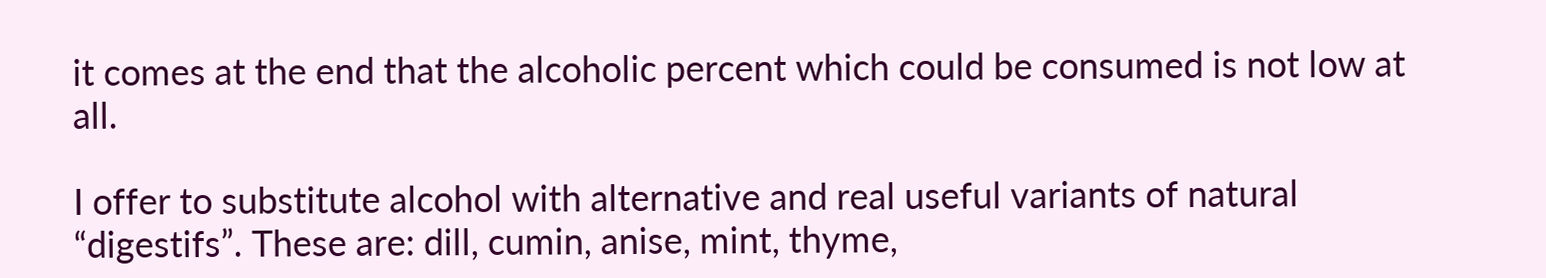it comes at the end that the alcoholic percent which could be consumed is not low at all.

I offer to substitute alcohol with alternative and real useful variants of natural “digestifs”. These are: dill, cumin, anise, mint, thyme,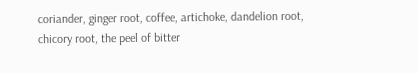coriander, ginger root, coffee, artichoke, dandelion root, chicory root, the peel of bitter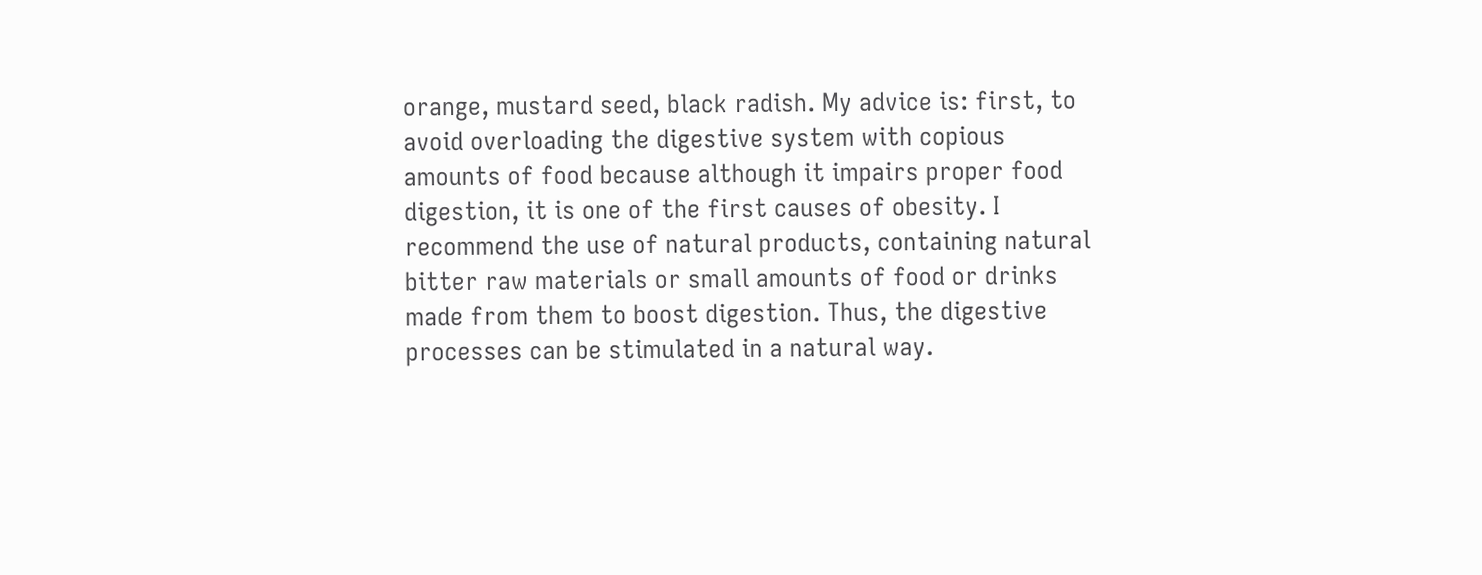orange, mustard seed, black radish. My advice is: first, to avoid overloading the digestive system with copious amounts of food because although it impairs proper food digestion, it is one of the first causes of obesity. I recommend the use of natural products, containing natural bitter raw materials or small amounts of food or drinks made from them to boost digestion. Thus, the digestive processes can be stimulated in a natural way.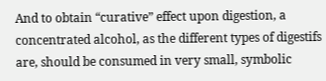And to obtain “curative” effect upon digestion, a concentrated alcohol, as the different types of digestifs are, should be consumed in very small, symbolic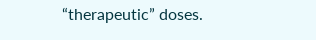“therapeutic” doses.